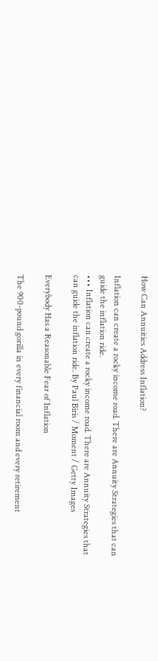How Can Annuities Address Inflation?

Inflation can create a rocky income road. There are Annuity Strategies that can guide the inflation ride.
••• Inflation can create a rocky income road. There are Annuity Strategies that can guide the inflation ride. By Paul Biris / Moment / Getty Images

Everybody Has a Reasonable Fear of Inflation

The 900-pound gorilla in every financial room and every retirement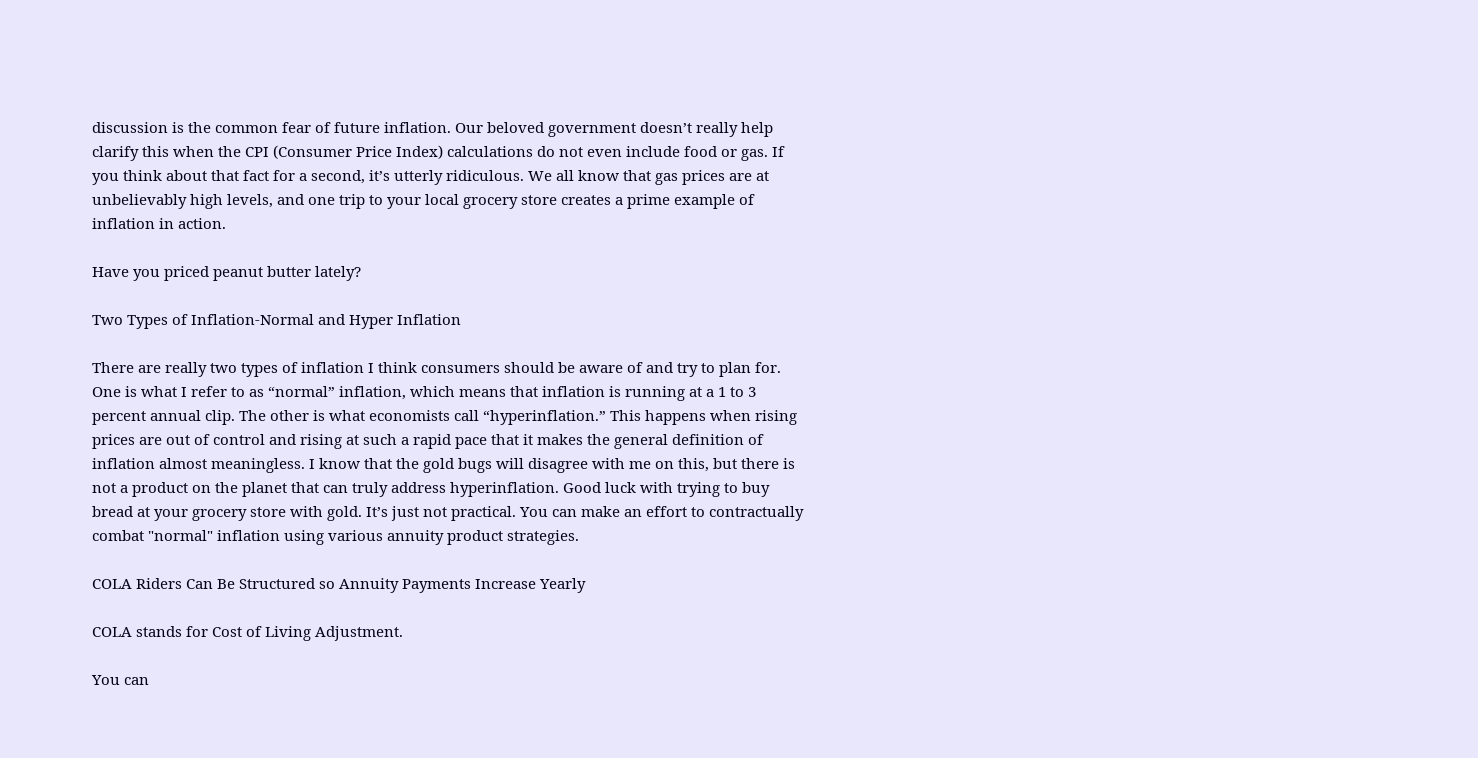discussion is the common fear of future inflation. Our beloved government doesn’t really help clarify this when the CPI (Consumer Price Index) calculations do not even include food or gas. If you think about that fact for a second, it’s utterly ridiculous. We all know that gas prices are at unbelievably high levels, and one trip to your local grocery store creates a prime example of inflation in action.

Have you priced peanut butter lately?

Two Types of Inflation-Normal and Hyper Inflation

There are really two types of inflation I think consumers should be aware of and try to plan for.  One is what I refer to as “normal” inflation, which means that inflation is running at a 1 to 3 percent annual clip. The other is what economists call “hyperinflation.” This happens when rising prices are out of control and rising at such a rapid pace that it makes the general definition of inflation almost meaningless. I know that the gold bugs will disagree with me on this, but there is not a product on the planet that can truly address hyperinflation. Good luck with trying to buy bread at your grocery store with gold. It’s just not practical. You can make an effort to contractually combat "normal" inflation using various annuity product strategies.

COLA Riders Can Be Structured so Annuity Payments Increase Yearly

COLA stands for Cost of Living Adjustment.

You can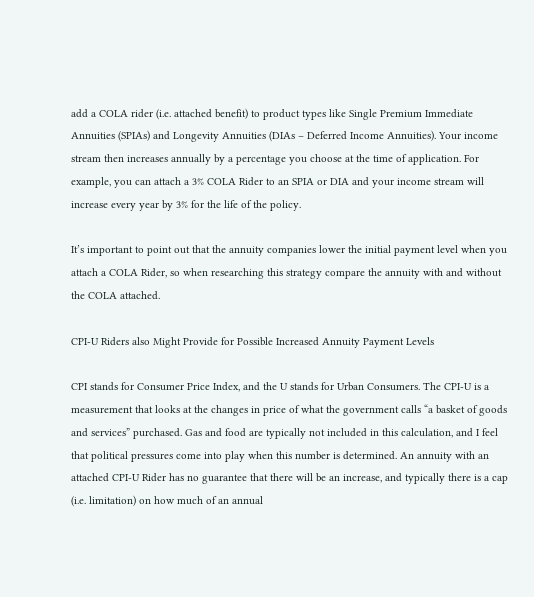add a COLA rider (i.e. attached benefit) to product types like Single Premium Immediate Annuities (SPIAs) and Longevity Annuities (DIAs – Deferred Income Annuities). Your income stream then increases annually by a percentage you choose at the time of application. For example, you can attach a 3% COLA Rider to an SPIA or DIA and your income stream will increase every year by 3% for the life of the policy.

It’s important to point out that the annuity companies lower the initial payment level when you attach a COLA Rider, so when researching this strategy compare the annuity with and without the COLA attached.

CPI-U Riders also Might Provide for Possible Increased Annuity Payment Levels

CPI stands for Consumer Price Index, and the U stands for Urban Consumers. The CPI-U is a measurement that looks at the changes in price of what the government calls “a basket of goods and services” purchased. Gas and food are typically not included in this calculation, and I feel that political pressures come into play when this number is determined. An annuity with an attached CPI-U Rider has no guarantee that there will be an increase, and typically there is a cap (i.e. limitation) on how much of an annual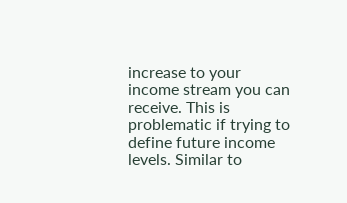increase to your income stream you can receive. This is problematic if trying to define future income levels. Similar to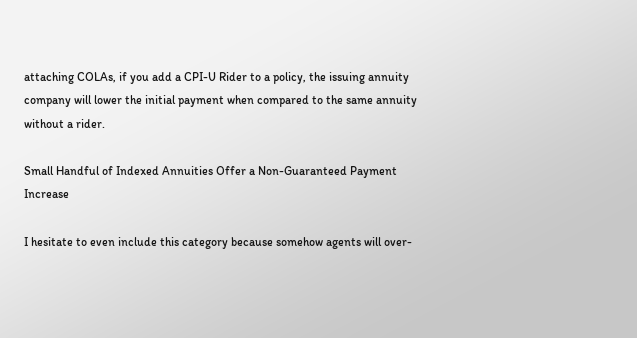attaching COLAs, if you add a CPI-U Rider to a policy, the issuing annuity company will lower the initial payment when compared to the same annuity without a rider.

Small Handful of Indexed Annuities Offer a Non-Guaranteed Payment Increase

I hesitate to even include this category because somehow agents will over-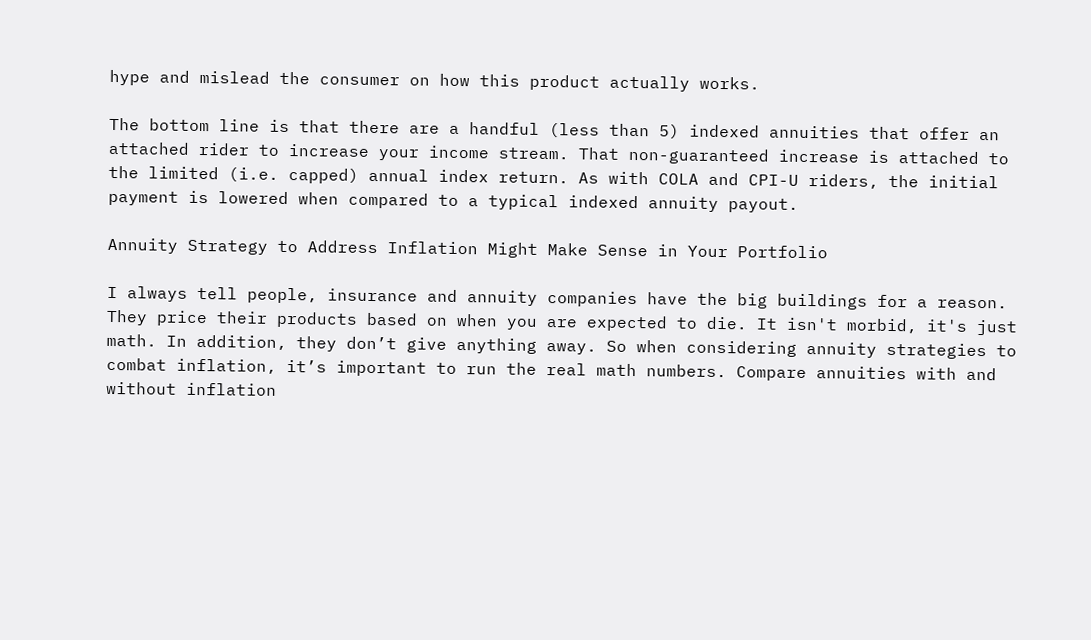hype and mislead the consumer on how this product actually works.

The bottom line is that there are a handful (less than 5) indexed annuities that offer an attached rider to increase your income stream. That non-guaranteed increase is attached to the limited (i.e. capped) annual index return. As with COLA and CPI-U riders, the initial payment is lowered when compared to a typical indexed annuity payout.

Annuity Strategy to Address Inflation Might Make Sense in Your Portfolio

I always tell people, insurance and annuity companies have the big buildings for a reason. They price their products based on when you are expected to die. It isn't morbid, it's just math. In addition, they don’t give anything away. So when considering annuity strategies to combat inflation, it’s important to run the real math numbers. Compare annuities with and without inflation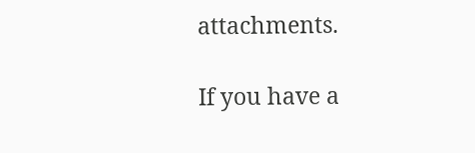attachments.

If you have a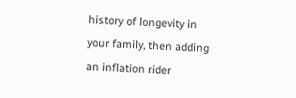history of longevity in your family, then adding an inflation rider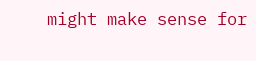might make sense for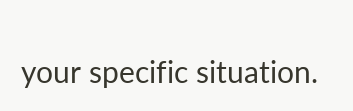your specific situation.